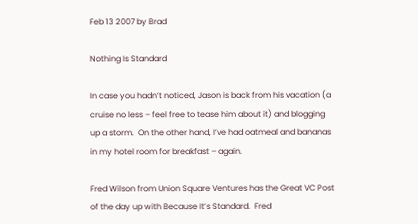Feb 13 2007 by Brad

Nothing Is Standard

In case you hadn’t noticed, Jason is back from his vacation (a cruise no less – feel free to tease him about it) and blogging up a storm.  On the other hand, I’ve had oatmeal and bananas in my hotel room for breakfast – again.

Fred Wilson from Union Square Ventures has the Great VC Post of the day up with Because It’s Standard.  Fred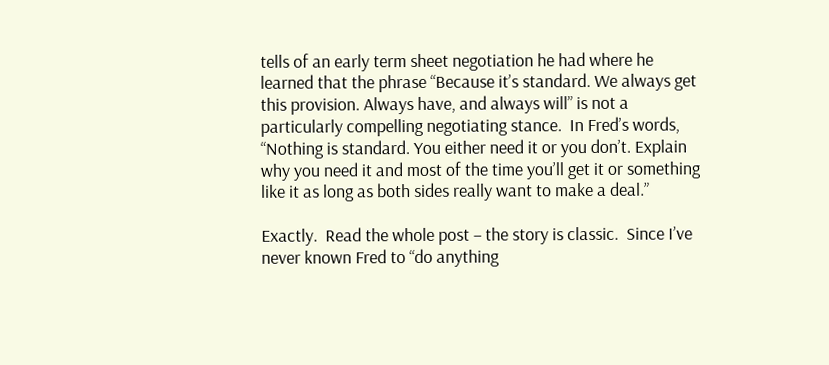tells of an early term sheet negotiation he had where he learned that the phrase “Because it’s standard. We always get this provision. Always have, and always will” is not a particularly compelling negotiating stance.  In Fred’s words, “Nothing is standard. You either need it or you don’t. Explain why you need it and most of the time you’ll get it or something like it as long as both sides really want to make a deal.”

Exactly.  Read the whole post – the story is classic.  Since I’ve never known Fred to “do anything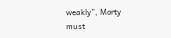weakly”, Morty must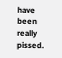have been really pissed.